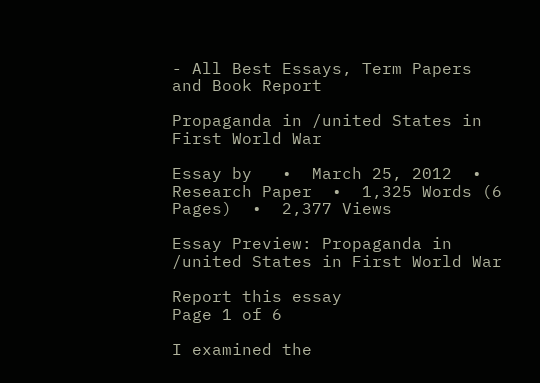- All Best Essays, Term Papers and Book Report

Propaganda in /united States in First World War

Essay by   •  March 25, 2012  •  Research Paper  •  1,325 Words (6 Pages)  •  2,377 Views

Essay Preview: Propaganda in /united States in First World War

Report this essay
Page 1 of 6

I examined the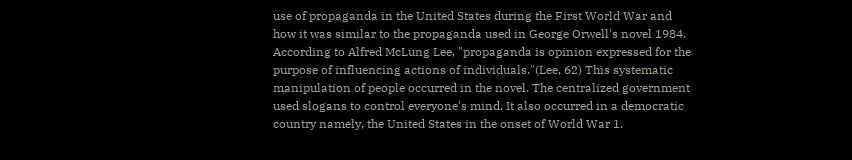use of propaganda in the United States during the First World War and how it was similar to the propaganda used in George Orwell's novel 1984. According to Alfred McLung Lee, "propaganda is opinion expressed for the purpose of influencing actions of individuals."(Lee, 62) This systematic manipulation of people occurred in the novel. The centralized government used slogans to control everyone's mind. It also occurred in a democratic country namely, the United States in the onset of World War 1.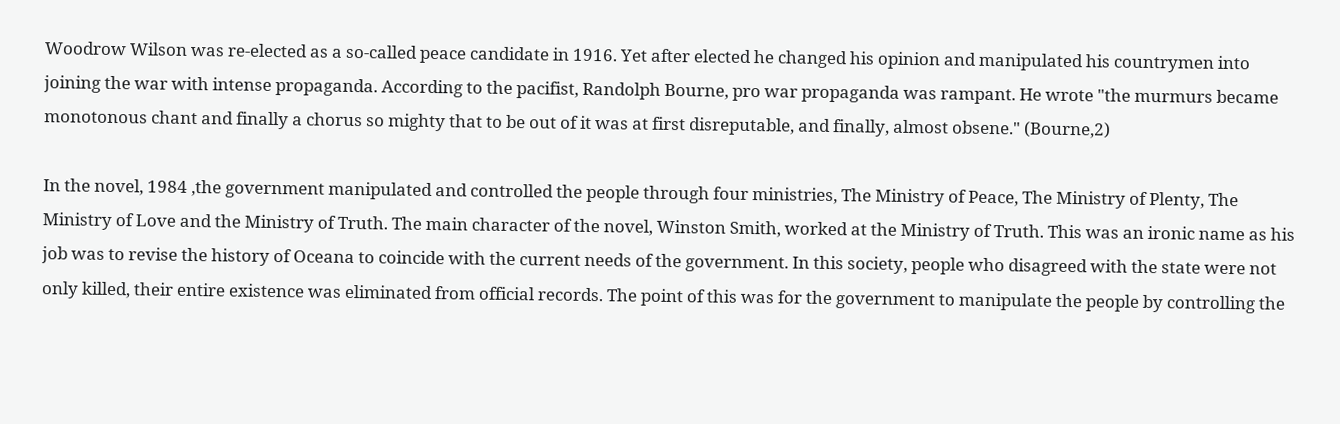Woodrow Wilson was re-elected as a so-called peace candidate in 1916. Yet after elected he changed his opinion and manipulated his countrymen into joining the war with intense propaganda. According to the pacifist, Randolph Bourne, pro war propaganda was rampant. He wrote "the murmurs became monotonous chant and finally a chorus so mighty that to be out of it was at first disreputable, and finally, almost obsene." (Bourne,2)

In the novel, 1984 ,the government manipulated and controlled the people through four ministries, The Ministry of Peace, The Ministry of Plenty, The Ministry of Love and the Ministry of Truth. The main character of the novel, Winston Smith, worked at the Ministry of Truth. This was an ironic name as his job was to revise the history of Oceana to coincide with the current needs of the government. In this society, people who disagreed with the state were not only killed, their entire existence was eliminated from official records. The point of this was for the government to manipulate the people by controlling the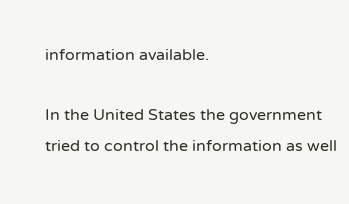information available.

In the United States the government tried to control the information as well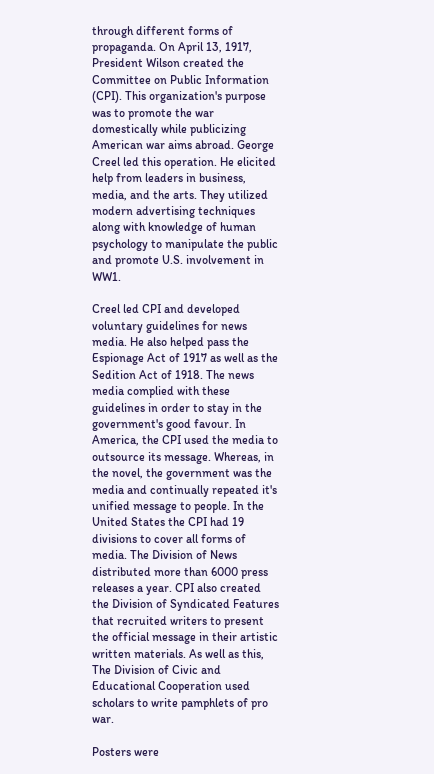through different forms of propaganda. On April 13, 1917, President Wilson created the Committee on Public Information (CPI). This organization's purpose was to promote the war domestically while publicizing American war aims abroad. George Creel led this operation. He elicited help from leaders in business, media, and the arts. They utilized modern advertising techniques along with knowledge of human psychology to manipulate the public and promote U.S. involvement in WW1.

Creel led CPI and developed voluntary guidelines for news media. He also helped pass the Espionage Act of 1917 as well as the Sedition Act of 1918. The news media complied with these guidelines in order to stay in the government's good favour. In America, the CPI used the media to outsource its message. Whereas, in the novel, the government was the media and continually repeated it's unified message to people. In the United States the CPI had 19 divisions to cover all forms of media. The Division of News distributed more than 6000 press releases a year. CPI also created the Division of Syndicated Features that recruited writers to present the official message in their artistic written materials. As well as this, The Division of Civic and Educational Cooperation used scholars to write pamphlets of pro war.

Posters were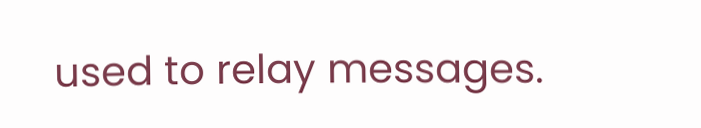used to relay messages.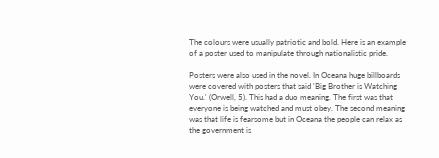The colours were usually patriotic and bold. Here is an example of a poster used to manipulate through nationalistic pride.

Posters were also used in the novel. In Oceana huge billboards were covered with posters that said 'Big Brother is Watching You.' (Orwell, 5). This had a duo meaning. The first was that everyone is being watched and must obey. The second meaning was that life is fearsome but in Oceana the people can relax as the government is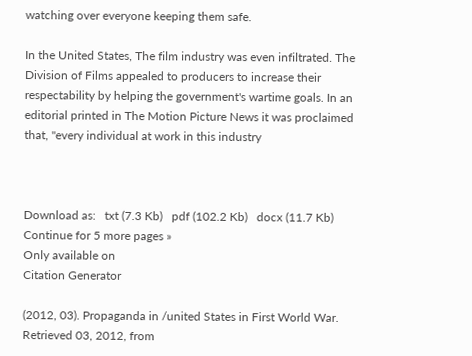watching over everyone keeping them safe.

In the United States, The film industry was even infiltrated. The Division of Films appealed to producers to increase their respectability by helping the government's wartime goals. In an editorial printed in The Motion Picture News it was proclaimed that, "every individual at work in this industry



Download as:   txt (7.3 Kb)   pdf (102.2 Kb)   docx (11.7 Kb)
Continue for 5 more pages »
Only available on
Citation Generator

(2012, 03). Propaganda in /united States in First World War. Retrieved 03, 2012, from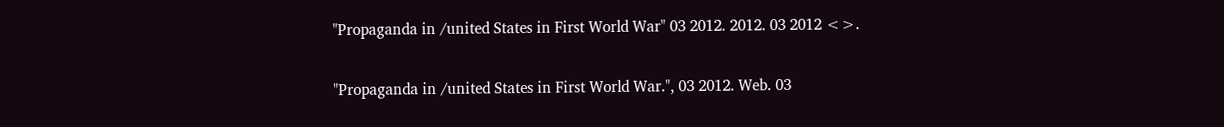"Propaganda in /united States in First World War" 03 2012. 2012. 03 2012 <>.

"Propaganda in /united States in First World War.", 03 2012. Web. 03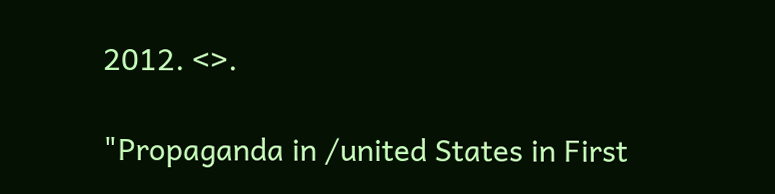2012. <>.

"Propaganda in /united States in First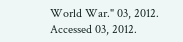World War." 03, 2012. Accessed 03, 2012.